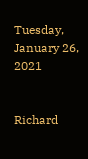Tuesday, January 26, 2021


Richard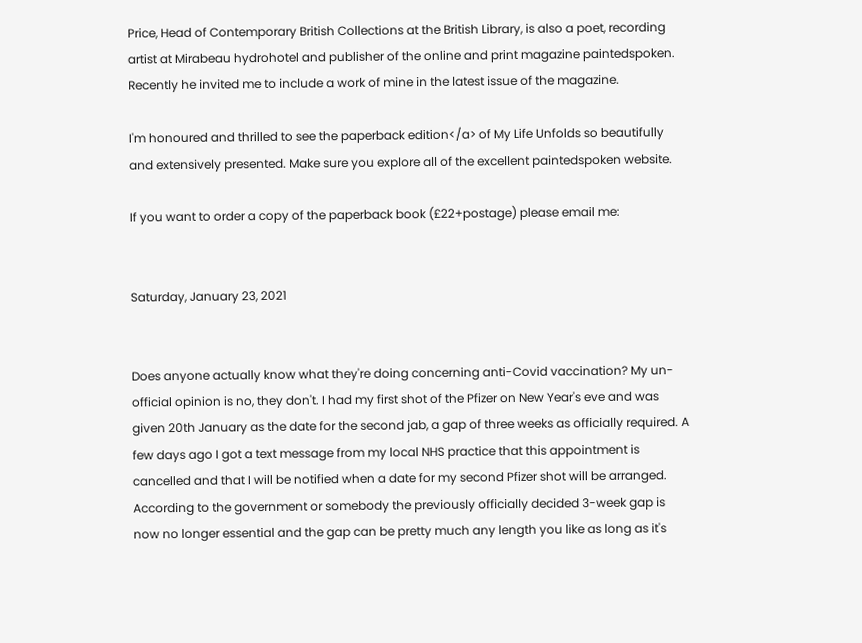Price, Head of Contemporary British Collections at the British Library, is also a poet, recording artist at Mirabeau hydrohotel and publisher of the online and print magazine paintedspoken. Recently he invited me to include a work of mine in the latest issue of the magazine.

I'm honoured and thrilled to see the paperback edition</a> of My Life Unfolds so beautifully and extensively presented. Make sure you explore all of the excellent paintedspoken website.

If you want to order a copy of the paperback book (£22+postage) please email me:


Saturday, January 23, 2021


Does anyone actually know what they're doing concerning anti-Covid vaccination? My un-official opinion is no, they don't. I had my first shot of the Pfizer on New Year's eve and was given 20th January as the date for the second jab, a gap of three weeks as officially required. A few days ago I got a text message from my local NHS practice that this appointment is cancelled and that I will be notified when a date for my second Pfizer shot will be arranged. According to the government or somebody the previously officially decided 3-week gap is now no longer essential and the gap can be pretty much any length you like as long as it's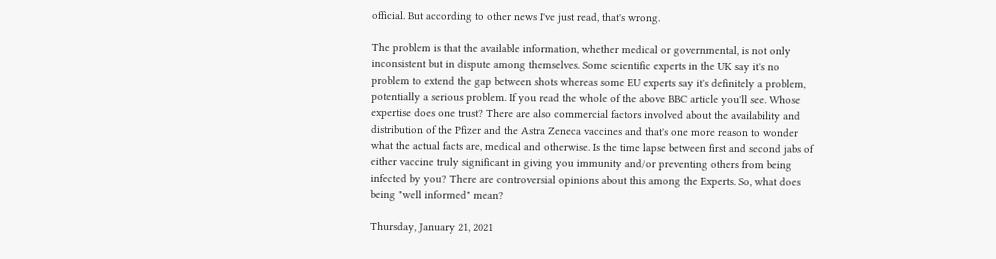official. But according to other news I've just read, that's wrong.

The problem is that the available information, whether medical or governmental, is not only inconsistent but in dispute among themselves. Some scientific experts in the UK say it's no problem to extend the gap between shots whereas some EU experts say it's definitely a problem, potentially a serious problem. If you read the whole of the above BBC article you'll see. Whose expertise does one trust? There are also commercial factors involved about the availability and distribution of the Pfizer and the Astra Zeneca vaccines and that's one more reason to wonder what the actual facts are, medical and otherwise. Is the time lapse between first and second jabs of either vaccine truly significant in giving you immunity and/or preventing others from being infected by you? There are controversial opinions about this among the Experts. So, what does being "well informed" mean?

Thursday, January 21, 2021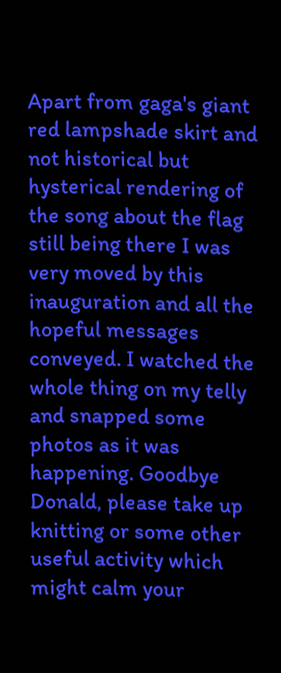Apart from gaga's giant red lampshade skirt and not historical but hysterical rendering of the song about the flag still being there I was very moved by this inauguration and all the hopeful messages conveyed. I watched the whole thing on my telly and snapped some photos as it was happening. Goodbye Donald, please take up knitting or some other useful activity which might calm your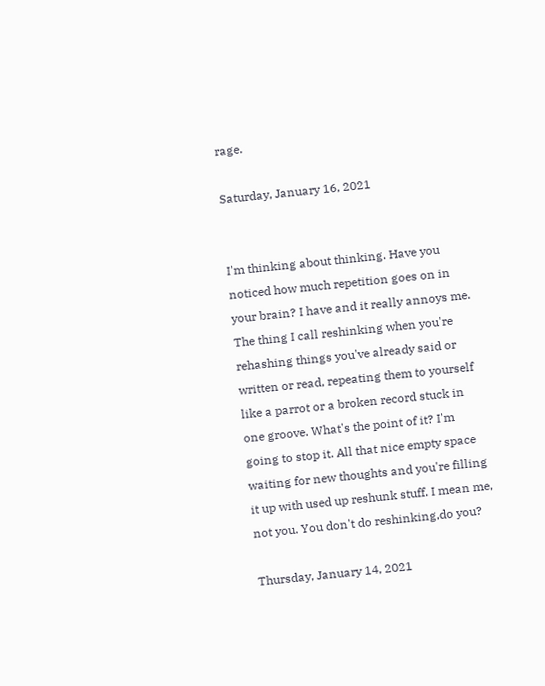rage.

Saturday, January 16, 2021


I'm thinking about thinking. Have you noticed how much repetition goes on in your brain? I have and it really annoys me. The thing I call reshinking when you're rehashing things you've already said or written or read, repeating them to yourself like a parrot or a broken record stuck in one groove. What's the point of it? I'm going to stop it. All that nice empty space waiting for new thoughts and you're filling it up with used up reshunk stuff. I mean me, not you. You don't do reshinking,do you?

Thursday, January 14, 2021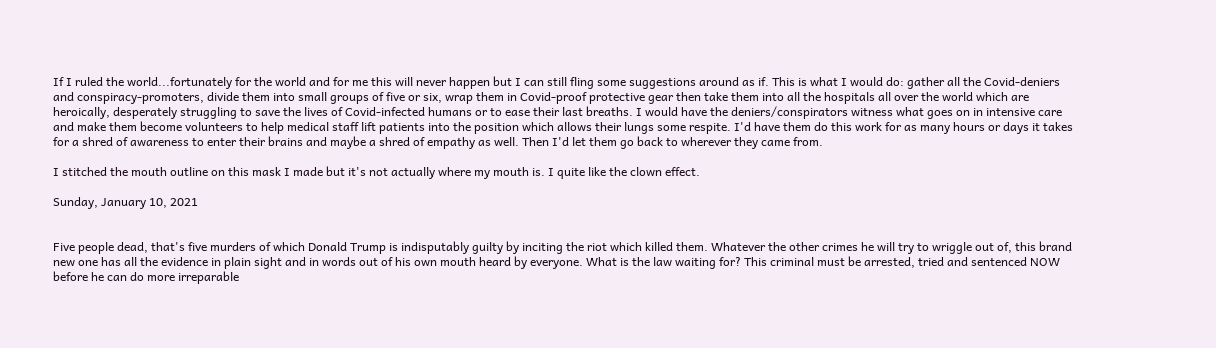If I ruled the world...fortunately for the world and for me this will never happen but I can still fling some suggestions around as if. This is what I would do: gather all the Covid-deniers and conspiracy-promoters, divide them into small groups of five or six, wrap them in Covid-proof protective gear then take them into all the hospitals all over the world which are heroically, desperately struggling to save the lives of Covid-infected humans or to ease their last breaths. I would have the deniers/conspirators witness what goes on in intensive care and make them become volunteers to help medical staff lift patients into the position which allows their lungs some respite. I'd have them do this work for as many hours or days it takes for a shred of awareness to enter their brains and maybe a shred of empathy as well. Then I'd let them go back to wherever they came from.

I stitched the mouth outline on this mask I made but it's not actually where my mouth is. I quite like the clown effect.

Sunday, January 10, 2021


Five people dead, that's five murders of which Donald Trump is indisputably guilty by inciting the riot which killed them. Whatever the other crimes he will try to wriggle out of, this brand new one has all the evidence in plain sight and in words out of his own mouth heard by everyone. What is the law waiting for? This criminal must be arrested, tried and sentenced NOW before he can do more irreparable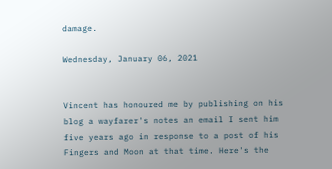damage.

Wednesday, January 06, 2021


Vincent has honoured me by publishing on his blog a wayfarer's notes an email I sent him five years ago in response to a post of his Fingers and Moon at that time. Here's the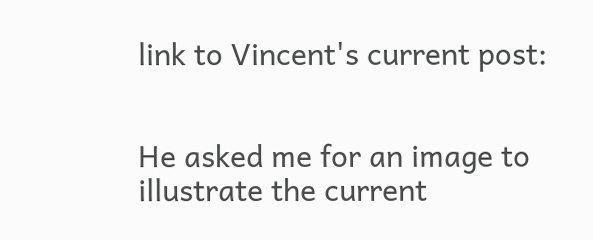link to Vincent's current post:


He asked me for an image to illustrate the current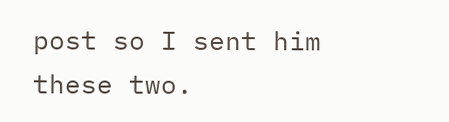post so I sent him these two.